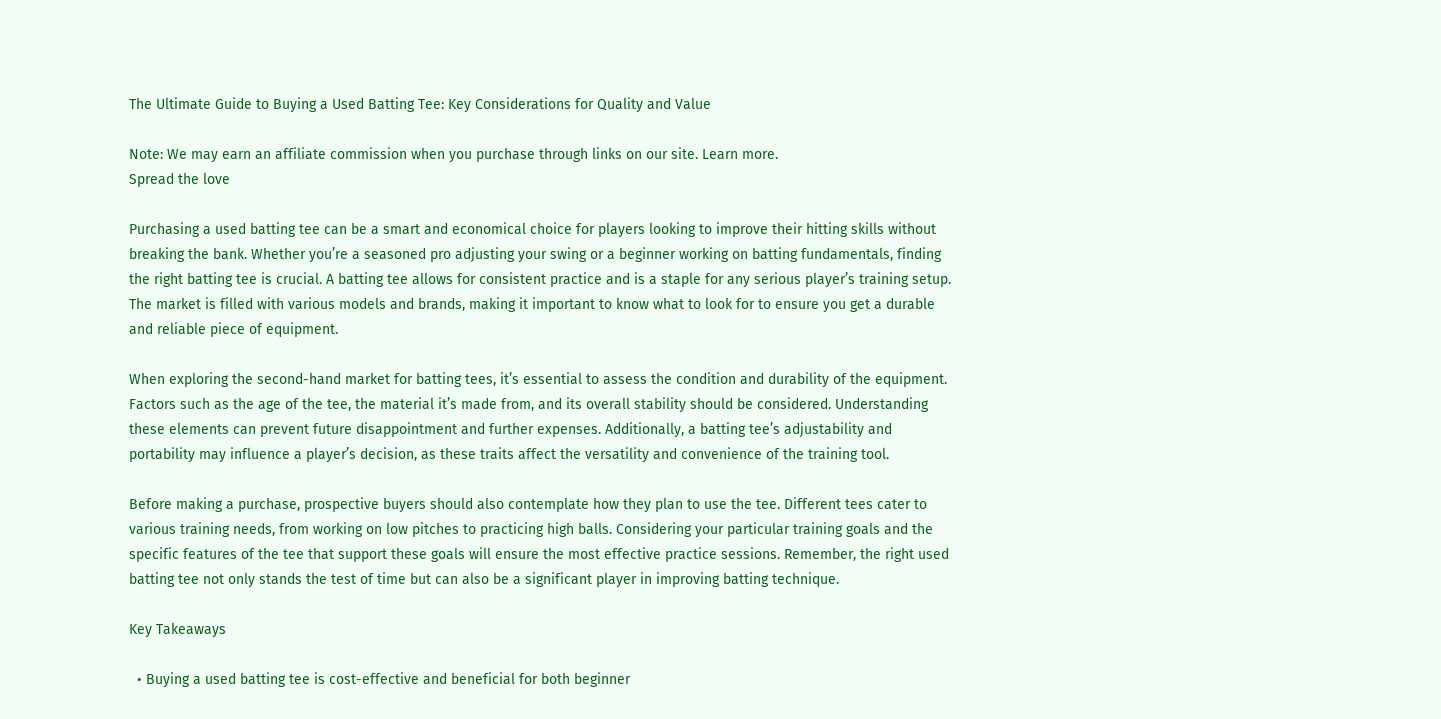The Ultimate Guide to Buying a Used Batting Tee: Key Considerations for Quality and Value

Note: We may earn an affiliate commission when you purchase through links on our site. Learn more.
Spread the love

Purchasing a used batting tee can be a smart and economical choice for players looking to improve their hitting skills without breaking the bank. Whether you’re a seasoned pro adjusting your swing or a beginner working on batting fundamentals, finding the right batting tee is crucial. A batting tee allows for consistent practice and is a staple for any serious player’s training setup. The market is filled with various models and brands, making it important to know what to look for to ensure you get a durable and reliable piece of equipment.

When exploring the second-hand market for batting tees, it’s essential to assess the condition and durability of the equipment. Factors such as the age of the tee, the material it’s made from, and its overall stability should be considered. Understanding these elements can prevent future disappointment and further expenses. Additionally, a batting tee’s adjustability and portability may influence a player’s decision, as these traits affect the versatility and convenience of the training tool.

Before making a purchase, prospective buyers should also contemplate how they plan to use the tee. Different tees cater to various training needs, from working on low pitches to practicing high balls. Considering your particular training goals and the specific features of the tee that support these goals will ensure the most effective practice sessions. Remember, the right used batting tee not only stands the test of time but can also be a significant player in improving batting technique.

Key Takeaways

  • Buying a used batting tee is cost-effective and beneficial for both beginner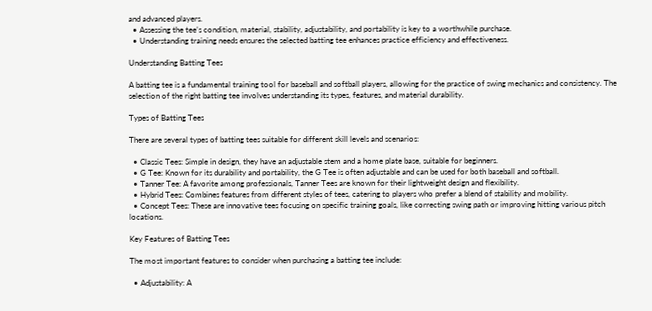and advanced players.
  • Assessing the tee’s condition, material, stability, adjustability, and portability is key to a worthwhile purchase.
  • Understanding training needs ensures the selected batting tee enhances practice efficiency and effectiveness.

Understanding Batting Tees

A batting tee is a fundamental training tool for baseball and softball players, allowing for the practice of swing mechanics and consistency. The selection of the right batting tee involves understanding its types, features, and material durability.

Types of Batting Tees

There are several types of batting tees suitable for different skill levels and scenarios:

  • Classic Tees: Simple in design, they have an adjustable stem and a home plate base, suitable for beginners.
  • G Tee: Known for its durability and portability, the G Tee is often adjustable and can be used for both baseball and softball.
  • Tanner Tee: A favorite among professionals, Tanner Tees are known for their lightweight design and flexibility.
  • Hybrid Tees: Combines features from different styles of tees, catering to players who prefer a blend of stability and mobility.
  • Concept Tees: These are innovative tees focusing on specific training goals, like correcting swing path or improving hitting various pitch locations.

Key Features of Batting Tees

The most important features to consider when purchasing a batting tee include:

  • Adjustability: A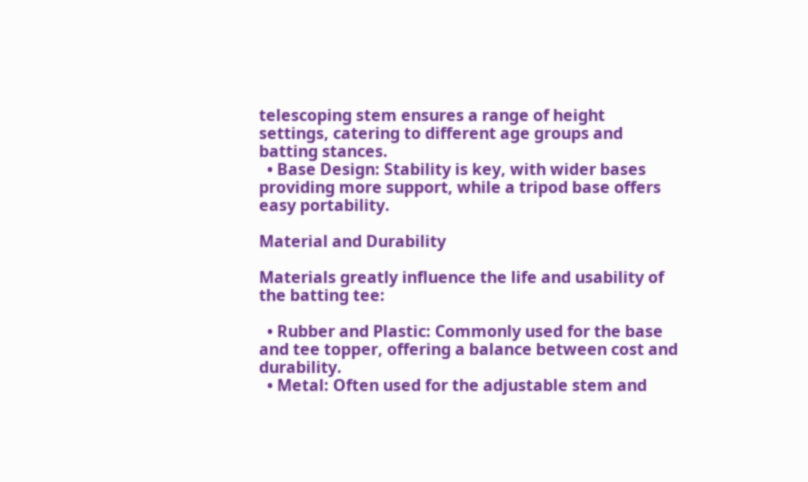telescoping stem ensures a range of height settings, catering to different age groups and batting stances.
  • Base Design: Stability is key, with wider bases providing more support, while a tripod base offers easy portability.

Material and Durability

Materials greatly influence the life and usability of the batting tee:

  • Rubber and Plastic: Commonly used for the base and tee topper, offering a balance between cost and durability.
  • Metal: Often used for the adjustable stem and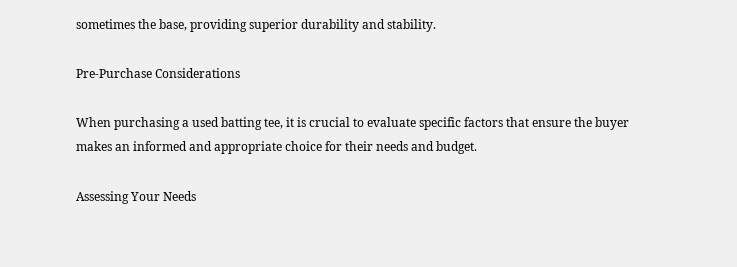sometimes the base, providing superior durability and stability.

Pre-Purchase Considerations

When purchasing a used batting tee, it is crucial to evaluate specific factors that ensure the buyer makes an informed and appropriate choice for their needs and budget.

Assessing Your Needs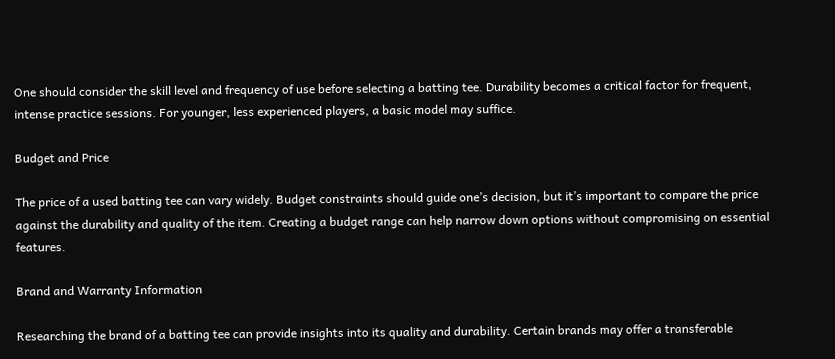One should consider the skill level and frequency of use before selecting a batting tee. Durability becomes a critical factor for frequent, intense practice sessions. For younger, less experienced players, a basic model may suffice.

Budget and Price

The price of a used batting tee can vary widely. Budget constraints should guide one’s decision, but it’s important to compare the price against the durability and quality of the item. Creating a budget range can help narrow down options without compromising on essential features.

Brand and Warranty Information

Researching the brand of a batting tee can provide insights into its quality and durability. Certain brands may offer a transferable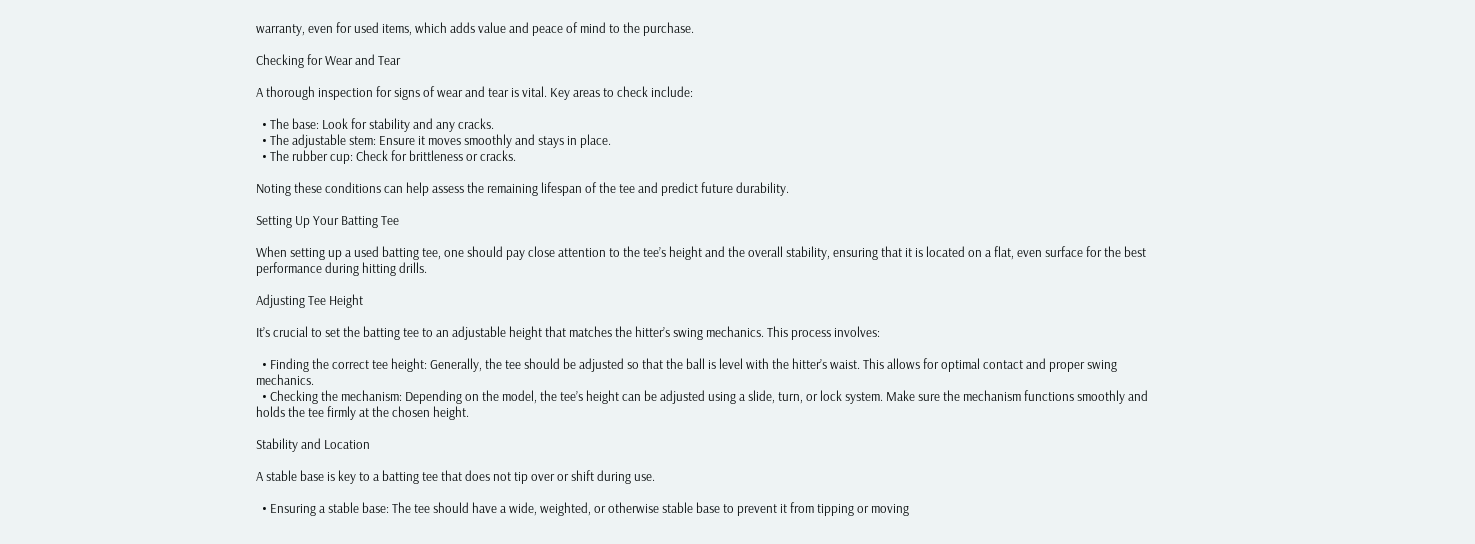warranty, even for used items, which adds value and peace of mind to the purchase.

Checking for Wear and Tear

A thorough inspection for signs of wear and tear is vital. Key areas to check include:

  • The base: Look for stability and any cracks.
  • The adjustable stem: Ensure it moves smoothly and stays in place.
  • The rubber cup: Check for brittleness or cracks.

Noting these conditions can help assess the remaining lifespan of the tee and predict future durability.

Setting Up Your Batting Tee

When setting up a used batting tee, one should pay close attention to the tee’s height and the overall stability, ensuring that it is located on a flat, even surface for the best performance during hitting drills.

Adjusting Tee Height

It’s crucial to set the batting tee to an adjustable height that matches the hitter’s swing mechanics. This process involves:

  • Finding the correct tee height: Generally, the tee should be adjusted so that the ball is level with the hitter’s waist. This allows for optimal contact and proper swing mechanics.
  • Checking the mechanism: Depending on the model, the tee’s height can be adjusted using a slide, turn, or lock system. Make sure the mechanism functions smoothly and holds the tee firmly at the chosen height.

Stability and Location

A stable base is key to a batting tee that does not tip over or shift during use.

  • Ensuring a stable base: The tee should have a wide, weighted, or otherwise stable base to prevent it from tipping or moving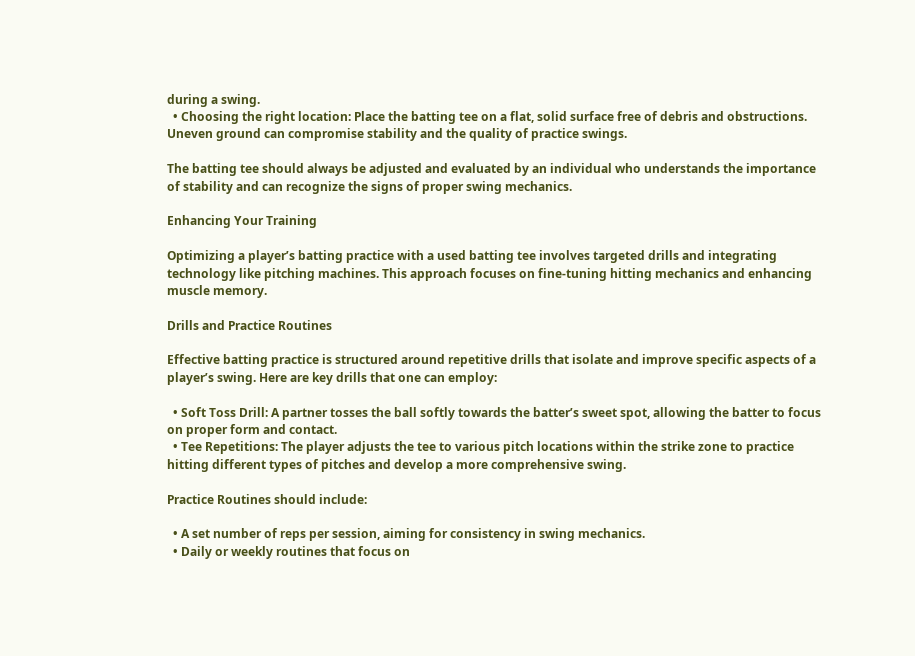during a swing.
  • Choosing the right location: Place the batting tee on a flat, solid surface free of debris and obstructions. Uneven ground can compromise stability and the quality of practice swings.

The batting tee should always be adjusted and evaluated by an individual who understands the importance of stability and can recognize the signs of proper swing mechanics.

Enhancing Your Training

Optimizing a player’s batting practice with a used batting tee involves targeted drills and integrating technology like pitching machines. This approach focuses on fine-tuning hitting mechanics and enhancing muscle memory.

Drills and Practice Routines

Effective batting practice is structured around repetitive drills that isolate and improve specific aspects of a player’s swing. Here are key drills that one can employ:

  • Soft Toss Drill: A partner tosses the ball softly towards the batter’s sweet spot, allowing the batter to focus on proper form and contact.
  • Tee Repetitions: The player adjusts the tee to various pitch locations within the strike zone to practice hitting different types of pitches and develop a more comprehensive swing.

Practice Routines should include:

  • A set number of reps per session, aiming for consistency in swing mechanics.
  • Daily or weekly routines that focus on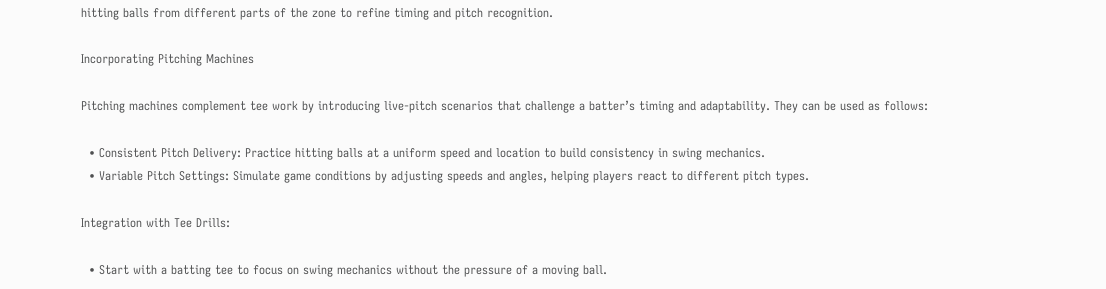hitting balls from different parts of the zone to refine timing and pitch recognition.

Incorporating Pitching Machines

Pitching machines complement tee work by introducing live-pitch scenarios that challenge a batter’s timing and adaptability. They can be used as follows:

  • Consistent Pitch Delivery: Practice hitting balls at a uniform speed and location to build consistency in swing mechanics.
  • Variable Pitch Settings: Simulate game conditions by adjusting speeds and angles, helping players react to different pitch types.

Integration with Tee Drills:

  • Start with a batting tee to focus on swing mechanics without the pressure of a moving ball.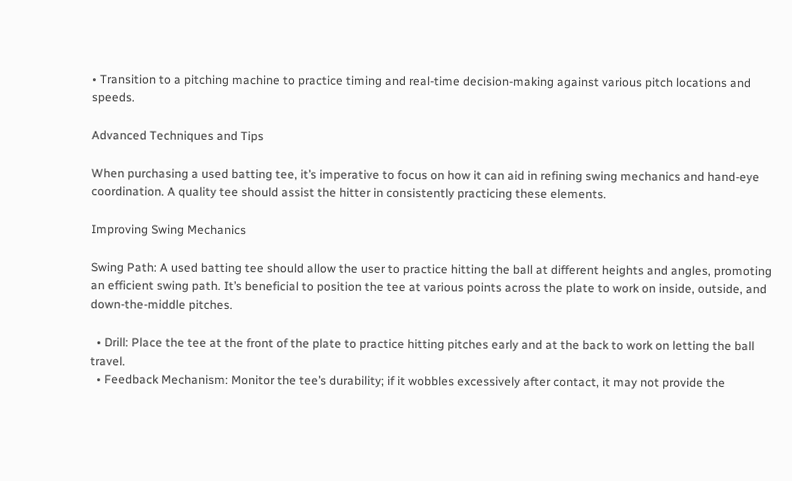• Transition to a pitching machine to practice timing and real-time decision-making against various pitch locations and speeds.

Advanced Techniques and Tips

When purchasing a used batting tee, it’s imperative to focus on how it can aid in refining swing mechanics and hand-eye coordination. A quality tee should assist the hitter in consistently practicing these elements.

Improving Swing Mechanics

Swing Path: A used batting tee should allow the user to practice hitting the ball at different heights and angles, promoting an efficient swing path. It’s beneficial to position the tee at various points across the plate to work on inside, outside, and down-the-middle pitches.

  • Drill: Place the tee at the front of the plate to practice hitting pitches early and at the back to work on letting the ball travel.
  • Feedback Mechanism: Monitor the tee’s durability; if it wobbles excessively after contact, it may not provide the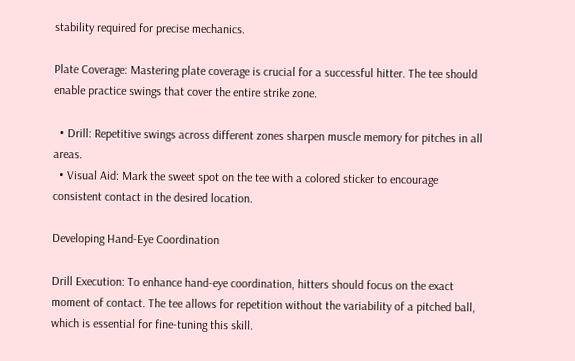stability required for precise mechanics.

Plate Coverage: Mastering plate coverage is crucial for a successful hitter. The tee should enable practice swings that cover the entire strike zone.

  • Drill: Repetitive swings across different zones sharpen muscle memory for pitches in all areas.
  • Visual Aid: Mark the sweet spot on the tee with a colored sticker to encourage consistent contact in the desired location.

Developing Hand-Eye Coordination

Drill Execution: To enhance hand-eye coordination, hitters should focus on the exact moment of contact. The tee allows for repetition without the variability of a pitched ball, which is essential for fine-tuning this skill.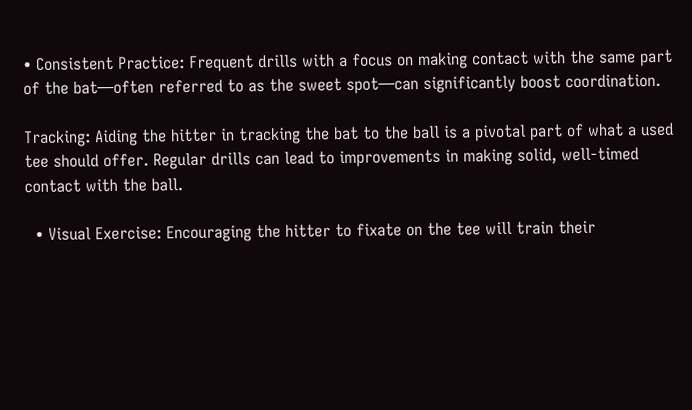• Consistent Practice: Frequent drills with a focus on making contact with the same part of the bat—often referred to as the sweet spot—can significantly boost coordination.

Tracking: Aiding the hitter in tracking the bat to the ball is a pivotal part of what a used tee should offer. Regular drills can lead to improvements in making solid, well-timed contact with the ball.

  • Visual Exercise: Encouraging the hitter to fixate on the tee will train their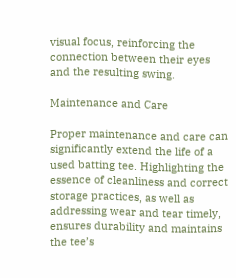visual focus, reinforcing the connection between their eyes and the resulting swing.

Maintenance and Care

Proper maintenance and care can significantly extend the life of a used batting tee. Highlighting the essence of cleanliness and correct storage practices, as well as addressing wear and tear timely, ensures durability and maintains the tee’s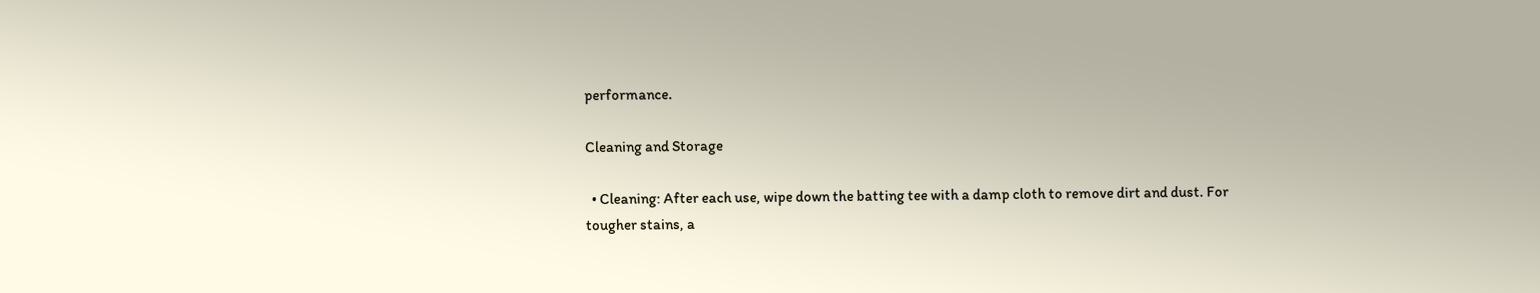performance.

Cleaning and Storage

  • Cleaning: After each use, wipe down the batting tee with a damp cloth to remove dirt and dust. For tougher stains, a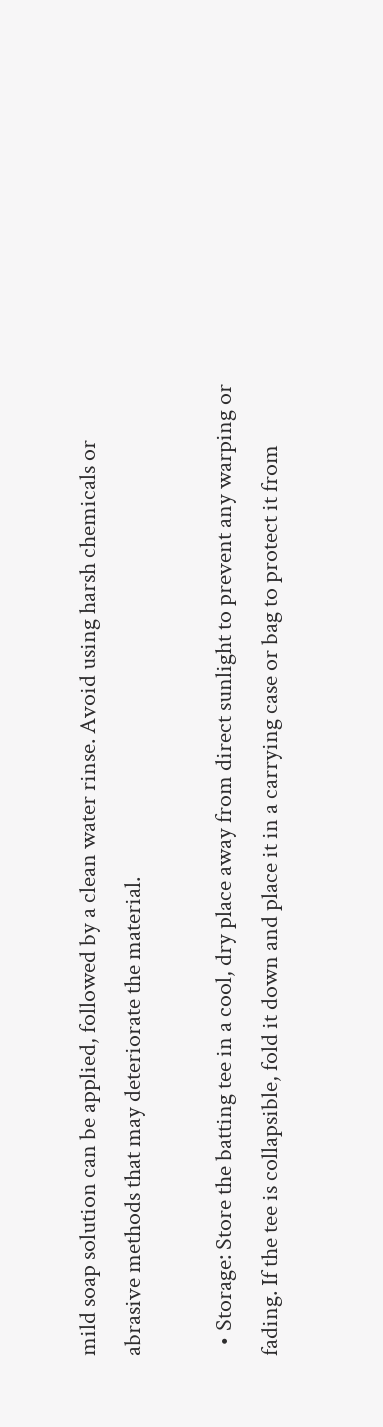mild soap solution can be applied, followed by a clean water rinse. Avoid using harsh chemicals or abrasive methods that may deteriorate the material.

  • Storage: Store the batting tee in a cool, dry place away from direct sunlight to prevent any warping or fading. If the tee is collapsible, fold it down and place it in a carrying case or bag to protect it from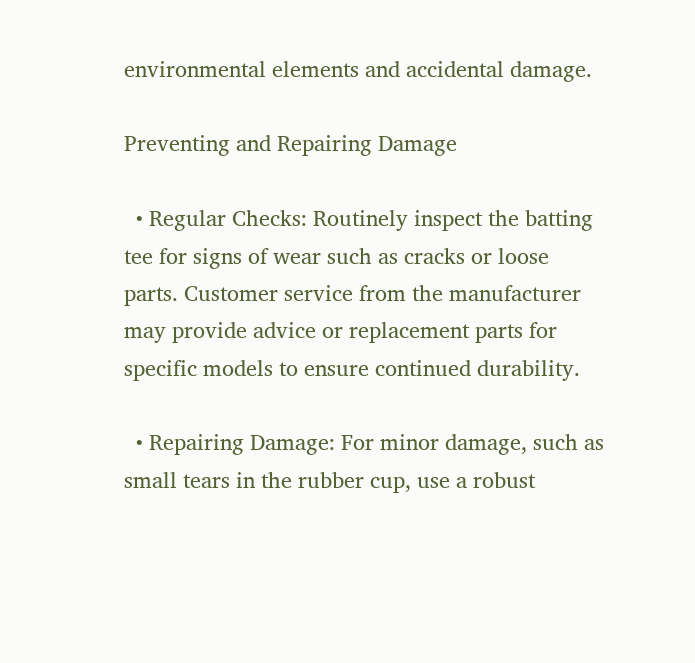environmental elements and accidental damage.

Preventing and Repairing Damage

  • Regular Checks: Routinely inspect the batting tee for signs of wear such as cracks or loose parts. Customer service from the manufacturer may provide advice or replacement parts for specific models to ensure continued durability.

  • Repairing Damage: For minor damage, such as small tears in the rubber cup, use a robust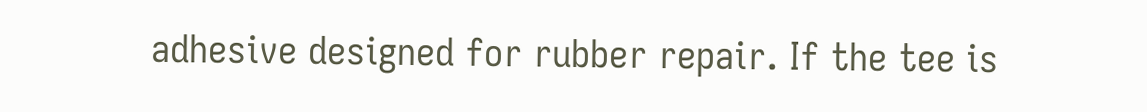adhesive designed for rubber repair. If the tee is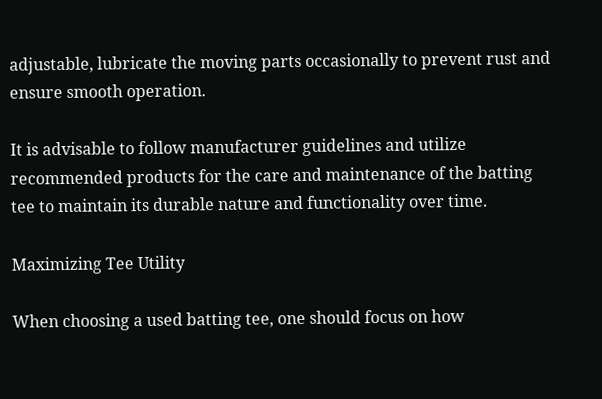adjustable, lubricate the moving parts occasionally to prevent rust and ensure smooth operation.

It is advisable to follow manufacturer guidelines and utilize recommended products for the care and maintenance of the batting tee to maintain its durable nature and functionality over time.

Maximizing Tee Utility

When choosing a used batting tee, one should focus on how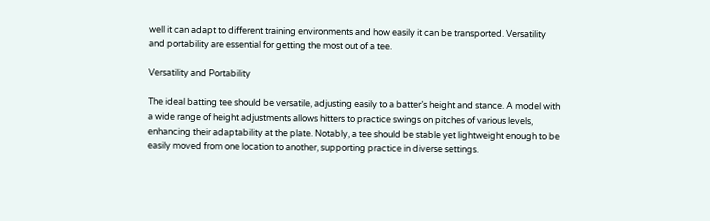well it can adapt to different training environments and how easily it can be transported. Versatility and portability are essential for getting the most out of a tee.

Versatility and Portability

The ideal batting tee should be versatile, adjusting easily to a batter’s height and stance. A model with a wide range of height adjustments allows hitters to practice swings on pitches of various levels, enhancing their adaptability at the plate. Notably, a tee should be stable yet lightweight enough to be easily moved from one location to another, supporting practice in diverse settings.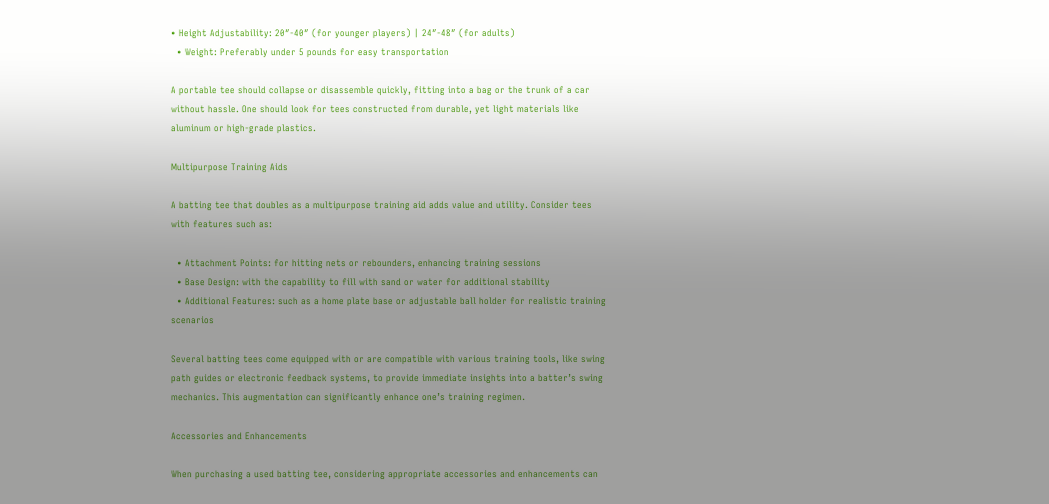• Height Adjustability: 20″-40″ (for younger players) | 24″-48″ (for adults)
  • Weight: Preferably under 5 pounds for easy transportation

A portable tee should collapse or disassemble quickly, fitting into a bag or the trunk of a car without hassle. One should look for tees constructed from durable, yet light materials like aluminum or high-grade plastics.

Multipurpose Training Aids

A batting tee that doubles as a multipurpose training aid adds value and utility. Consider tees with features such as:

  • Attachment Points: for hitting nets or rebounders, enhancing training sessions
  • Base Design: with the capability to fill with sand or water for additional stability
  • Additional Features: such as a home plate base or adjustable ball holder for realistic training scenarios

Several batting tees come equipped with or are compatible with various training tools, like swing path guides or electronic feedback systems, to provide immediate insights into a batter’s swing mechanics. This augmentation can significantly enhance one’s training regimen.

Accessories and Enhancements

When purchasing a used batting tee, considering appropriate accessories and enhancements can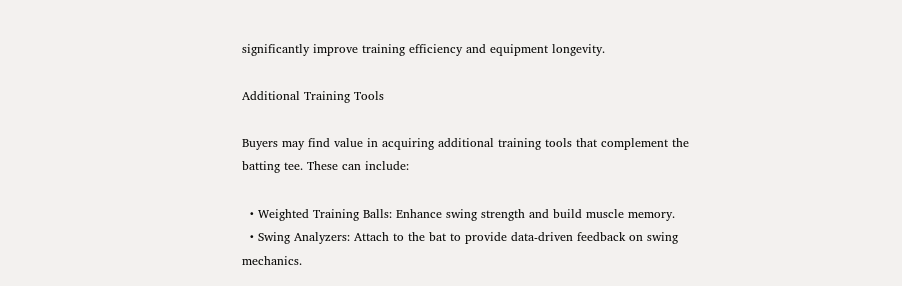significantly improve training efficiency and equipment longevity.

Additional Training Tools

Buyers may find value in acquiring additional training tools that complement the batting tee. These can include:

  • Weighted Training Balls: Enhance swing strength and build muscle memory.
  • Swing Analyzers: Attach to the bat to provide data-driven feedback on swing mechanics.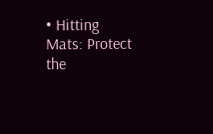• Hitting Mats: Protect the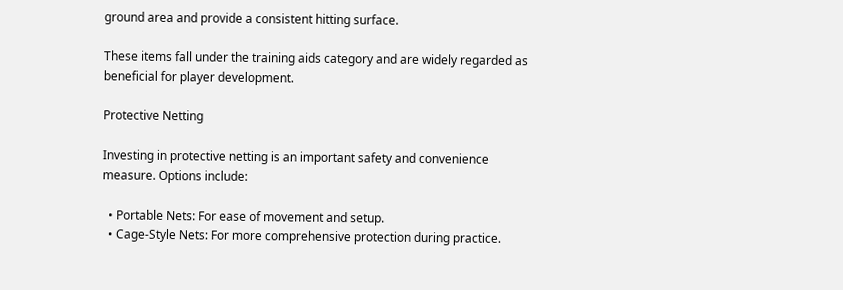ground area and provide a consistent hitting surface.

These items fall under the training aids category and are widely regarded as beneficial for player development.

Protective Netting

Investing in protective netting is an important safety and convenience measure. Options include:

  • Portable Nets: For ease of movement and setup.
  • Cage-Style Nets: For more comprehensive protection during practice.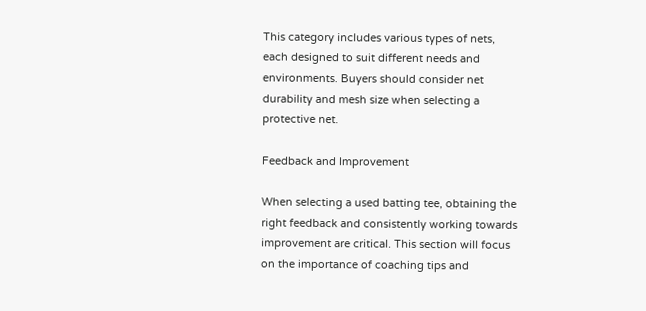This category includes various types of nets, each designed to suit different needs and environments. Buyers should consider net durability and mesh size when selecting a protective net.

Feedback and Improvement

When selecting a used batting tee, obtaining the right feedback and consistently working towards improvement are critical. This section will focus on the importance of coaching tips and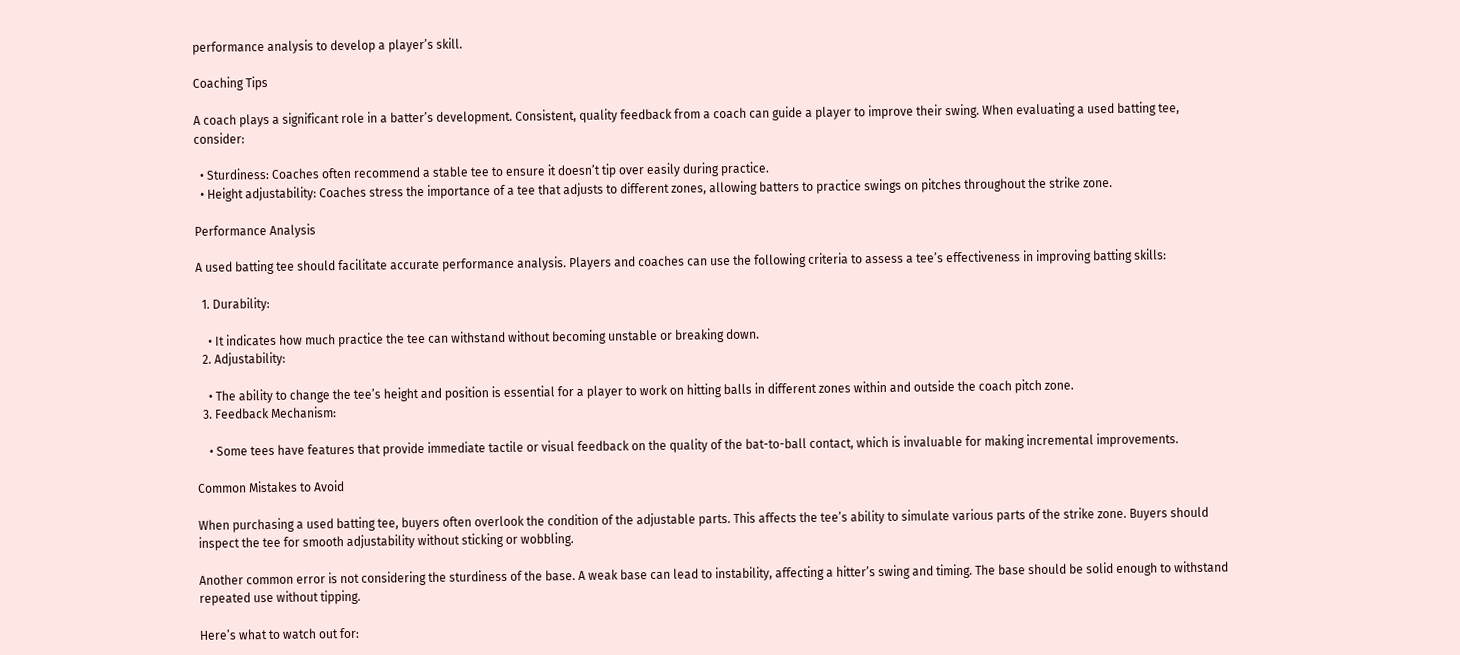performance analysis to develop a player’s skill.

Coaching Tips

A coach plays a significant role in a batter’s development. Consistent, quality feedback from a coach can guide a player to improve their swing. When evaluating a used batting tee, consider:

  • Sturdiness: Coaches often recommend a stable tee to ensure it doesn’t tip over easily during practice.
  • Height adjustability: Coaches stress the importance of a tee that adjusts to different zones, allowing batters to practice swings on pitches throughout the strike zone.

Performance Analysis

A used batting tee should facilitate accurate performance analysis. Players and coaches can use the following criteria to assess a tee’s effectiveness in improving batting skills:

  1. Durability:

    • It indicates how much practice the tee can withstand without becoming unstable or breaking down.
  2. Adjustability:

    • The ability to change the tee’s height and position is essential for a player to work on hitting balls in different zones within and outside the coach pitch zone.
  3. Feedback Mechanism:

    • Some tees have features that provide immediate tactile or visual feedback on the quality of the bat-to-ball contact, which is invaluable for making incremental improvements.

Common Mistakes to Avoid

When purchasing a used batting tee, buyers often overlook the condition of the adjustable parts. This affects the tee’s ability to simulate various parts of the strike zone. Buyers should inspect the tee for smooth adjustability without sticking or wobbling.

Another common error is not considering the sturdiness of the base. A weak base can lead to instability, affecting a hitter’s swing and timing. The base should be solid enough to withstand repeated use without tipping.

Here’s what to watch out for: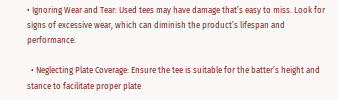• Ignoring Wear and Tear: Used tees may have damage that’s easy to miss. Look for signs of excessive wear, which can diminish the product’s lifespan and performance.

  • Neglecting Plate Coverage: Ensure the tee is suitable for the batter’s height and stance to facilitate proper plate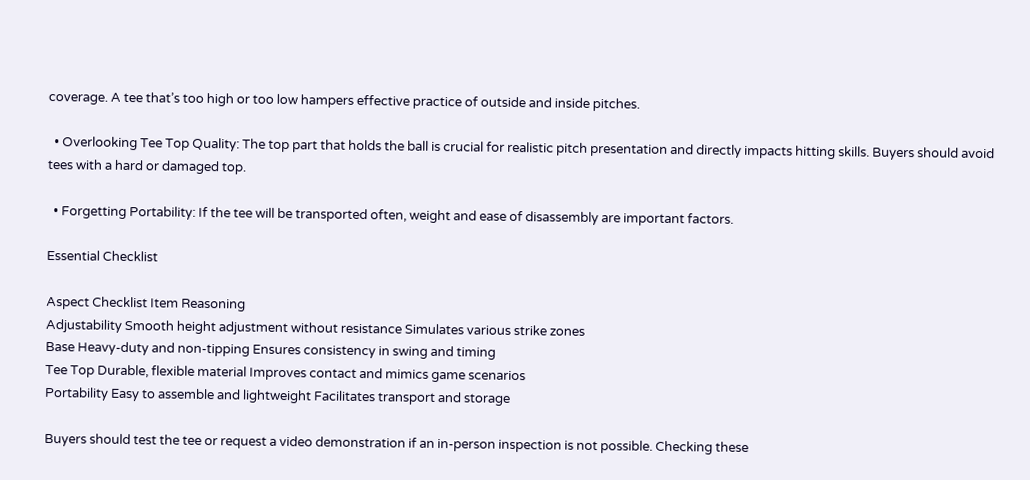coverage. A tee that’s too high or too low hampers effective practice of outside and inside pitches.

  • Overlooking Tee Top Quality: The top part that holds the ball is crucial for realistic pitch presentation and directly impacts hitting skills. Buyers should avoid tees with a hard or damaged top.

  • Forgetting Portability: If the tee will be transported often, weight and ease of disassembly are important factors.

Essential Checklist

Aspect Checklist Item Reasoning
Adjustability Smooth height adjustment without resistance Simulates various strike zones
Base Heavy-duty and non-tipping Ensures consistency in swing and timing
Tee Top Durable, flexible material Improves contact and mimics game scenarios
Portability Easy to assemble and lightweight Facilitates transport and storage

Buyers should test the tee or request a video demonstration if an in-person inspection is not possible. Checking these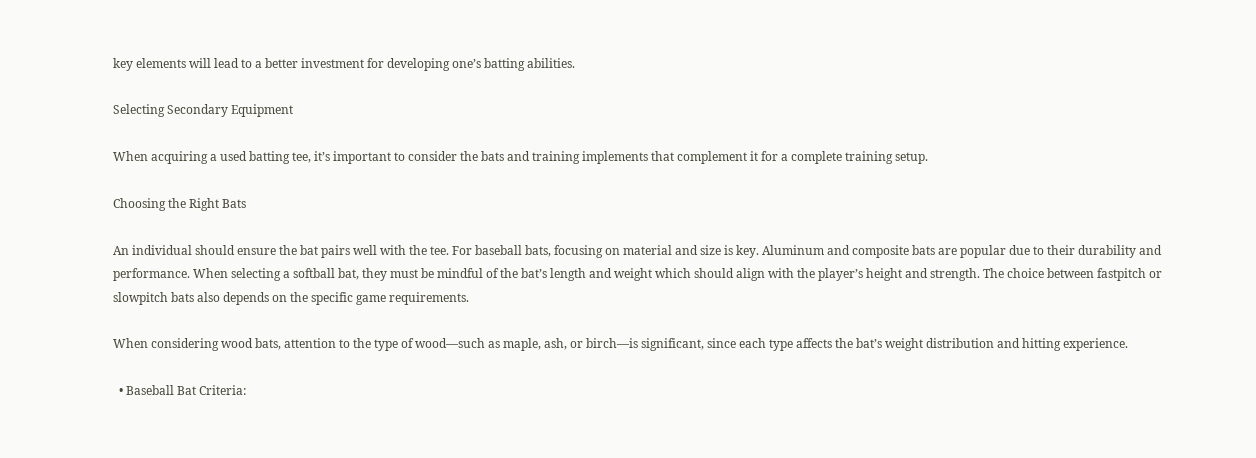key elements will lead to a better investment for developing one’s batting abilities.

Selecting Secondary Equipment

When acquiring a used batting tee, it’s important to consider the bats and training implements that complement it for a complete training setup.

Choosing the Right Bats

An individual should ensure the bat pairs well with the tee. For baseball bats, focusing on material and size is key. Aluminum and composite bats are popular due to their durability and performance. When selecting a softball bat, they must be mindful of the bat’s length and weight which should align with the player’s height and strength. The choice between fastpitch or slowpitch bats also depends on the specific game requirements.

When considering wood bats, attention to the type of wood—such as maple, ash, or birch—is significant, since each type affects the bat’s weight distribution and hitting experience.

  • Baseball Bat Criteria: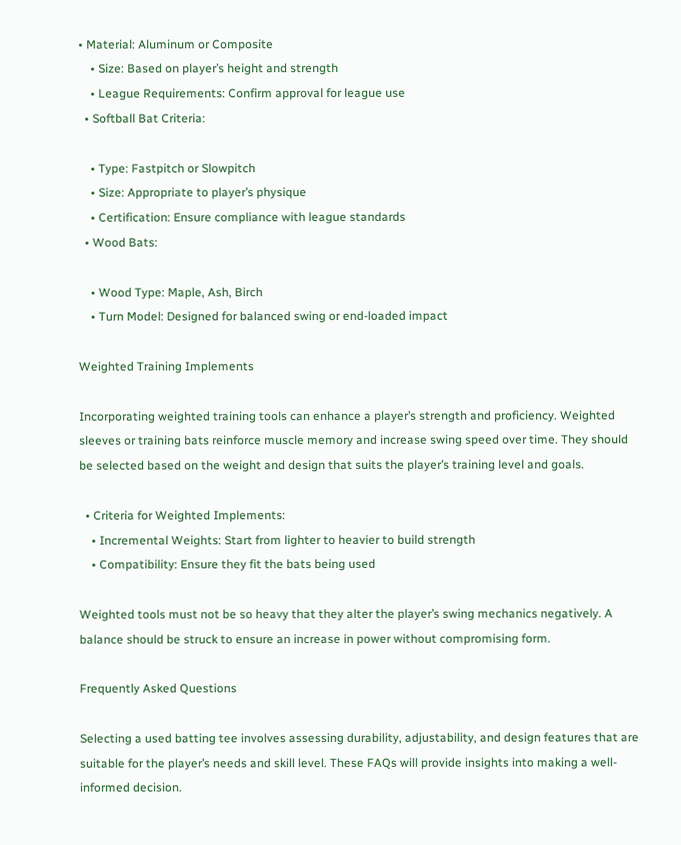• Material: Aluminum or Composite
    • Size: Based on player’s height and strength
    • League Requirements: Confirm approval for league use
  • Softball Bat Criteria:

    • Type: Fastpitch or Slowpitch
    • Size: Appropriate to player’s physique
    • Certification: Ensure compliance with league standards
  • Wood Bats:

    • Wood Type: Maple, Ash, Birch
    • Turn Model: Designed for balanced swing or end-loaded impact

Weighted Training Implements

Incorporating weighted training tools can enhance a player’s strength and proficiency. Weighted sleeves or training bats reinforce muscle memory and increase swing speed over time. They should be selected based on the weight and design that suits the player’s training level and goals.

  • Criteria for Weighted Implements:
    • Incremental Weights: Start from lighter to heavier to build strength
    • Compatibility: Ensure they fit the bats being used

Weighted tools must not be so heavy that they alter the player’s swing mechanics negatively. A balance should be struck to ensure an increase in power without compromising form.

Frequently Asked Questions

Selecting a used batting tee involves assessing durability, adjustability, and design features that are suitable for the player’s needs and skill level. These FAQs will provide insights into making a well-informed decision.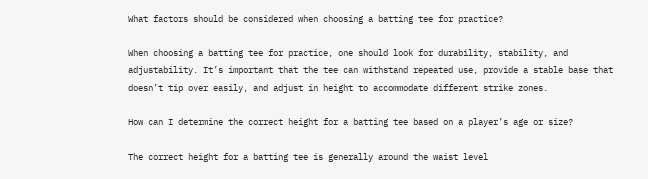What factors should be considered when choosing a batting tee for practice?

When choosing a batting tee for practice, one should look for durability, stability, and adjustability. It’s important that the tee can withstand repeated use, provide a stable base that doesn’t tip over easily, and adjust in height to accommodate different strike zones.

How can I determine the correct height for a batting tee based on a player’s age or size?

The correct height for a batting tee is generally around the waist level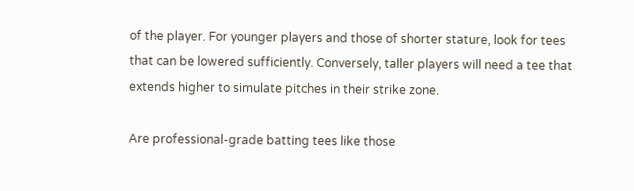of the player. For younger players and those of shorter stature, look for tees that can be lowered sufficiently. Conversely, taller players will need a tee that extends higher to simulate pitches in their strike zone.

Are professional-grade batting tees like those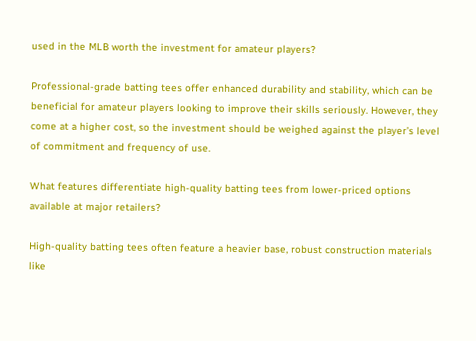used in the MLB worth the investment for amateur players?

Professional-grade batting tees offer enhanced durability and stability, which can be beneficial for amateur players looking to improve their skills seriously. However, they come at a higher cost, so the investment should be weighed against the player’s level of commitment and frequency of use.

What features differentiate high-quality batting tees from lower-priced options available at major retailers?

High-quality batting tees often feature a heavier base, robust construction materials like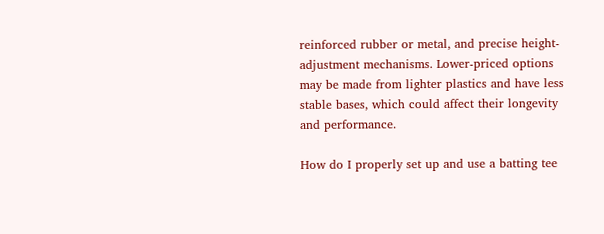reinforced rubber or metal, and precise height-adjustment mechanisms. Lower-priced options may be made from lighter plastics and have less stable bases, which could affect their longevity and performance.

How do I properly set up and use a batting tee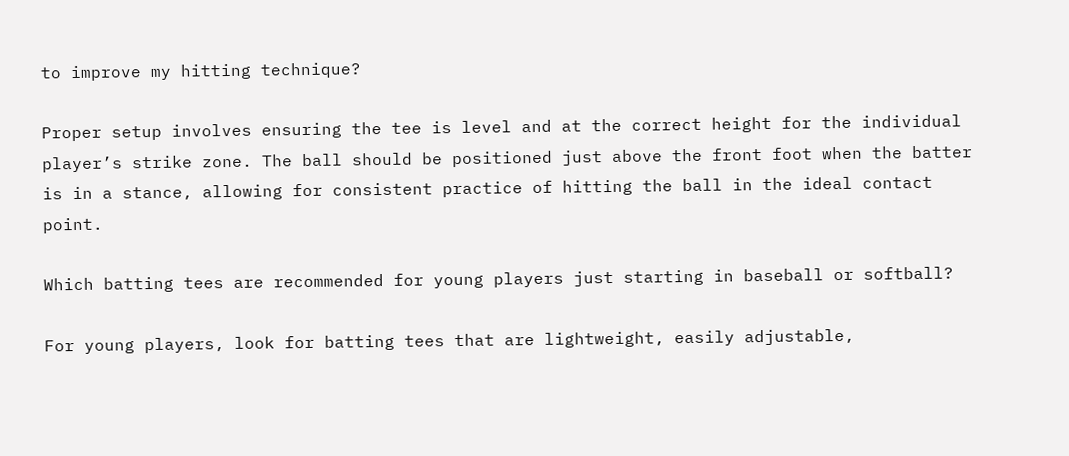to improve my hitting technique?

Proper setup involves ensuring the tee is level and at the correct height for the individual player’s strike zone. The ball should be positioned just above the front foot when the batter is in a stance, allowing for consistent practice of hitting the ball in the ideal contact point.

Which batting tees are recommended for young players just starting in baseball or softball?

For young players, look for batting tees that are lightweight, easily adjustable,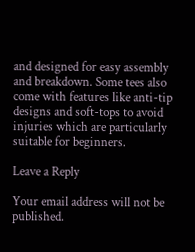and designed for easy assembly and breakdown. Some tees also come with features like anti-tip designs and soft-tops to avoid injuries which are particularly suitable for beginners.

Leave a Reply

Your email address will not be published.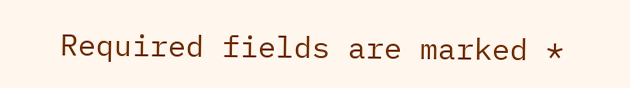Required fields are marked *